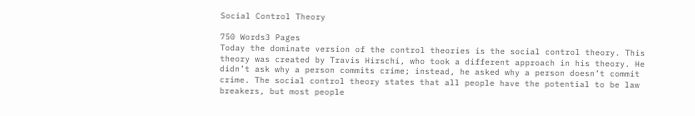Social Control Theory

750 Words3 Pages
Today the dominate version of the control theories is the social control theory. This theory was created by Travis Hirschi, who took a different approach in his theory. He didn’t ask why a person commits crime; instead, he asked why a person doesn’t commit crime. The social control theory states that all people have the potential to be law breakers, but most people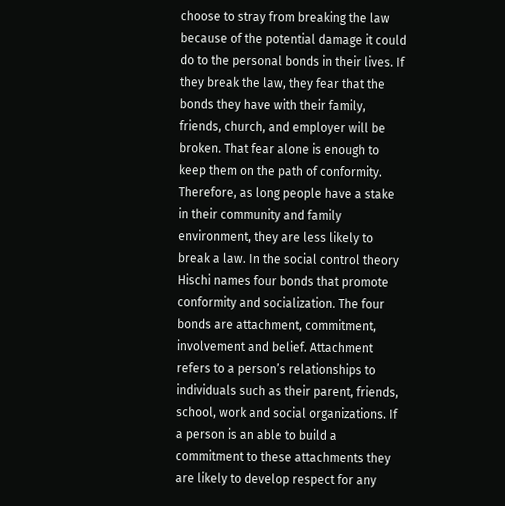choose to stray from breaking the law because of the potential damage it could do to the personal bonds in their lives. If they break the law, they fear that the bonds they have with their family, friends, church, and employer will be broken. That fear alone is enough to keep them on the path of conformity. Therefore, as long people have a stake in their community and family environment, they are less likely to break a law. In the social control theory Hischi names four bonds that promote conformity and socialization. The four bonds are attachment, commitment, involvement and belief. Attachment refers to a person’s relationships to individuals such as their parent, friends, school, work and social organizations. If a person is an able to build a commitment to these attachments they are likely to develop respect for any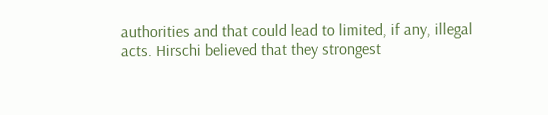authorities and that could lead to limited, if any, illegal acts. Hirschi believed that they strongest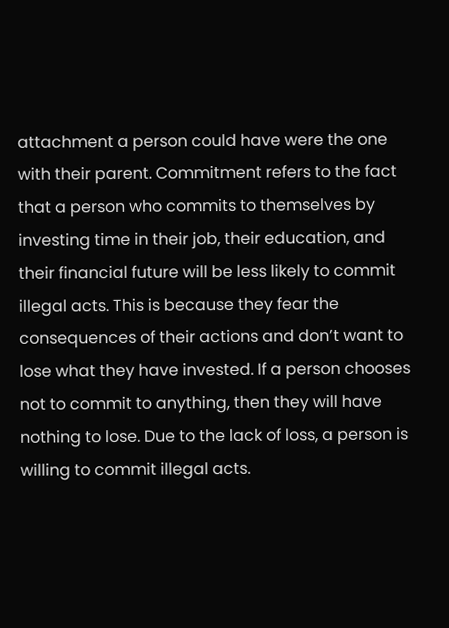attachment a person could have were the one with their parent. Commitment refers to the fact that a person who commits to themselves by investing time in their job, their education, and their financial future will be less likely to commit illegal acts. This is because they fear the consequences of their actions and don’t want to lose what they have invested. If a person chooses not to commit to anything, then they will have nothing to lose. Due to the lack of loss, a person is willing to commit illegal acts.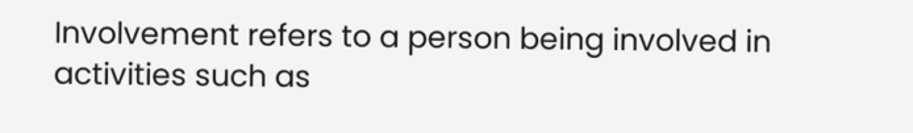Involvement refers to a person being involved in activities such as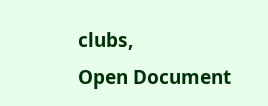clubs,
Open Document